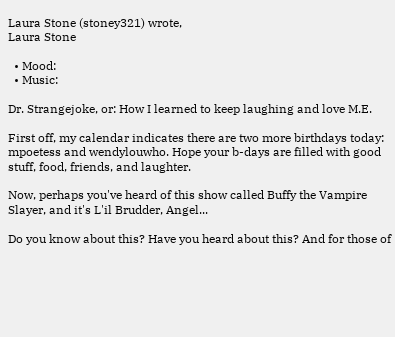Laura Stone (stoney321) wrote,
Laura Stone

  • Mood:
  • Music:

Dr. Strangejoke, or: How I learned to keep laughing and love M.E.

First off, my calendar indicates there are two more birthdays today: mpoetess and wendylouwho. Hope your b-days are filled with good stuff, food, friends, and laughter.

Now, perhaps you've heard of this show called Buffy the Vampire Slayer, and it's L'il Brudder, Angel...

Do you know about this? Have you heard about this? And for those of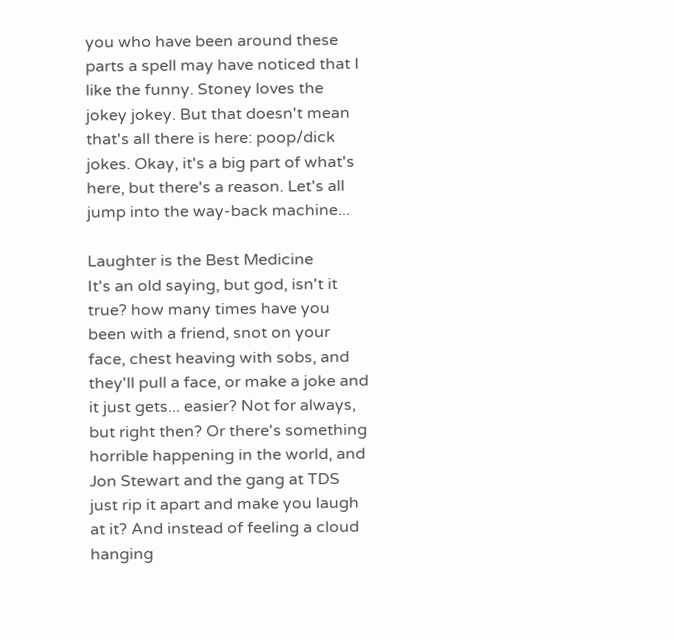you who have been around these parts a spell may have noticed that I like the funny. Stoney loves the jokey jokey. But that doesn't mean that's all there is here: poop/dick jokes. Okay, it's a big part of what's here, but there's a reason. Let's all jump into the way-back machine...

Laughter is the Best Medicine
It's an old saying, but god, isn't it true? how many times have you been with a friend, snot on your face, chest heaving with sobs, and they'll pull a face, or make a joke and it just gets... easier? Not for always, but right then? Or there's something horrible happening in the world, and Jon Stewart and the gang at TDS just rip it apart and make you laugh at it? And instead of feeling a cloud hanging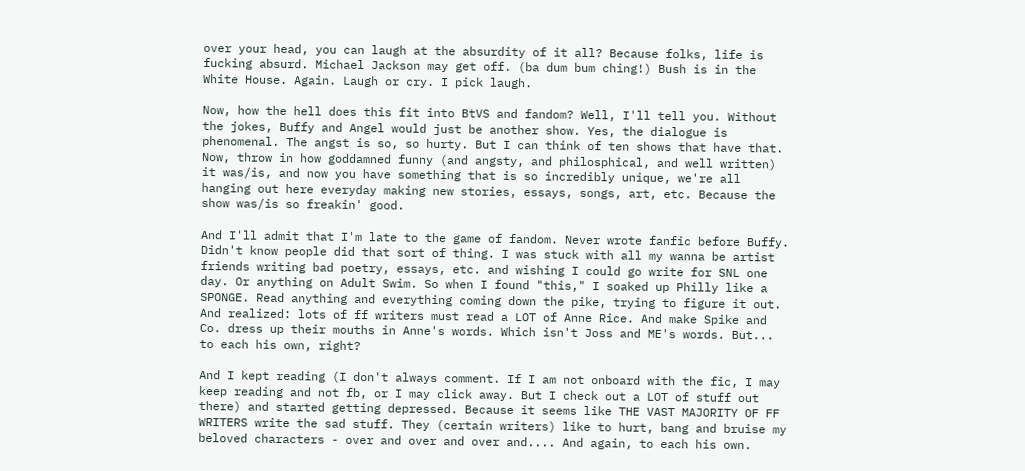over your head, you can laugh at the absurdity of it all? Because folks, life is fucking absurd. Michael Jackson may get off. (ba dum bum ching!) Bush is in the White House. Again. Laugh or cry. I pick laugh.

Now, how the hell does this fit into BtVS and fandom? Well, I'll tell you. Without the jokes, Buffy and Angel would just be another show. Yes, the dialogue is phenomenal. The angst is so, so hurty. But I can think of ten shows that have that. Now, throw in how goddamned funny (and angsty, and philosphical, and well written) it was/is, and now you have something that is so incredibly unique, we're all hanging out here everyday making new stories, essays, songs, art, etc. Because the show was/is so freakin' good.

And I'll admit that I'm late to the game of fandom. Never wrote fanfic before Buffy. Didn't know people did that sort of thing. I was stuck with all my wanna be artist friends writing bad poetry, essays, etc. and wishing I could go write for SNL one day. Or anything on Adult Swim. So when I found "this," I soaked up Philly like a SPONGE. Read anything and everything coming down the pike, trying to figure it out. And realized: lots of ff writers must read a LOT of Anne Rice. And make Spike and Co. dress up their mouths in Anne's words. Which isn't Joss and ME's words. But... to each his own, right?

And I kept reading (I don't always comment. If I am not onboard with the fic, I may keep reading and not fb, or I may click away. But I check out a LOT of stuff out there) and started getting depressed. Because it seems like THE VAST MAJORITY OF FF WRITERS write the sad stuff. They (certain writers) like to hurt, bang and bruise my beloved characters - over and over and over and.... And again, to each his own.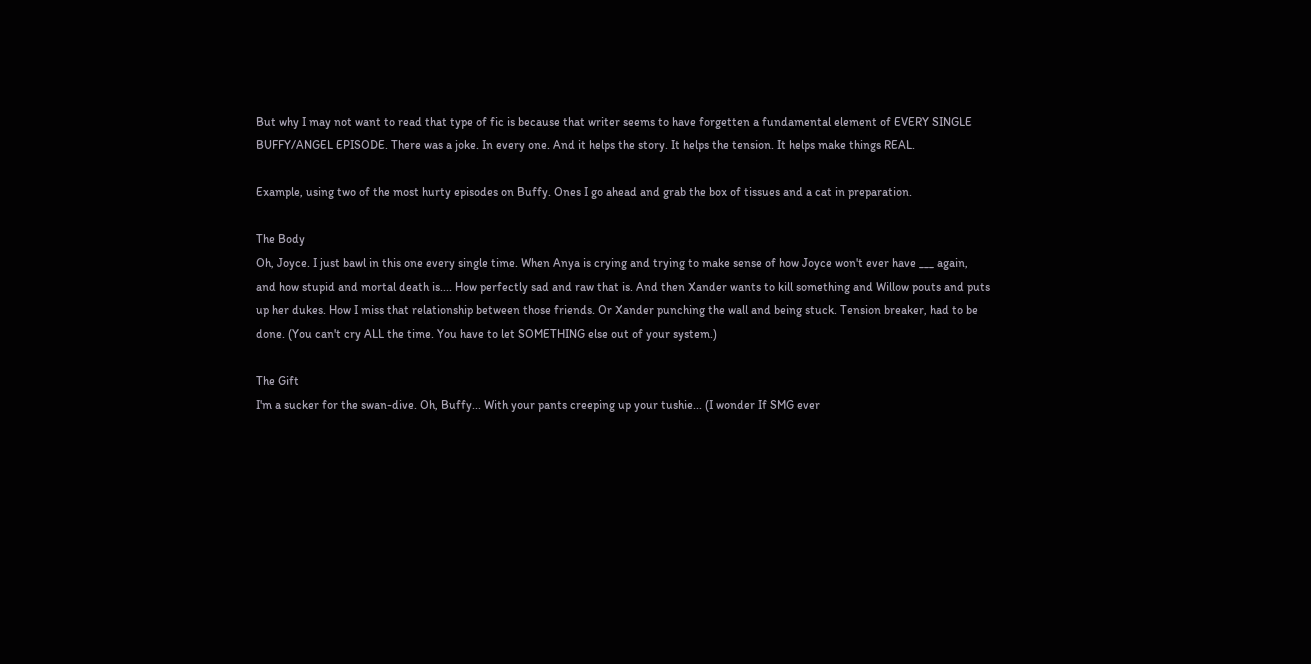But why I may not want to read that type of fic is because that writer seems to have forgetten a fundamental element of EVERY SINGLE BUFFY/ANGEL EPISODE. There was a joke. In every one. And it helps the story. It helps the tension. It helps make things REAL.

Example, using two of the most hurty episodes on Buffy. Ones I go ahead and grab the box of tissues and a cat in preparation.

The Body
Oh, Joyce. I just bawl in this one every single time. When Anya is crying and trying to make sense of how Joyce won't ever have ___ again, and how stupid and mortal death is.... How perfectly sad and raw that is. And then Xander wants to kill something and Willow pouts and puts up her dukes. How I miss that relationship between those friends. Or Xander punching the wall and being stuck. Tension breaker, had to be done. (You can't cry ALL the time. You have to let SOMETHING else out of your system.)

The Gift
I'm a sucker for the swan-dive. Oh, Buffy... With your pants creeping up your tushie... (I wonder If SMG ever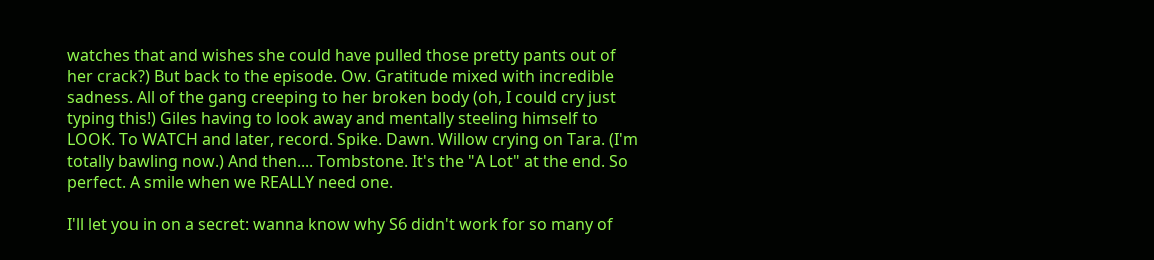watches that and wishes she could have pulled those pretty pants out of her crack?) But back to the episode. Ow. Gratitude mixed with incredible sadness. All of the gang creeping to her broken body (oh, I could cry just typing this!) Giles having to look away and mentally steeling himself to LOOK. To WATCH and later, record. Spike. Dawn. Willow crying on Tara. (I'm totally bawling now.) And then.... Tombstone. It's the "A Lot" at the end. So perfect. A smile when we REALLY need one.

I'll let you in on a secret: wanna know why S6 didn't work for so many of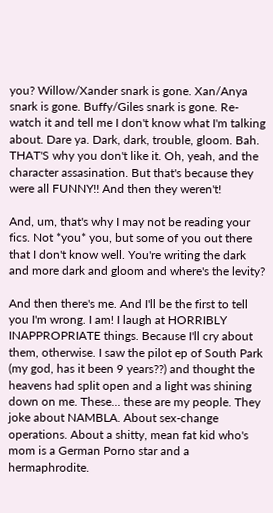you? Willow/Xander snark is gone. Xan/Anya snark is gone. Buffy/Giles snark is gone. Re-watch it and tell me I don't know what I'm talking about. Dare ya. Dark, dark, trouble, gloom. Bah. THAT'S why you don't like it. Oh, yeah, and the character assasination. But that's because they were all FUNNY!! And then they weren't!

And, um, that's why I may not be reading your fics. Not *you* you, but some of you out there that I don't know well. You're writing the dark and more dark and gloom and where's the levity?

And then there's me. And I'll be the first to tell you I'm wrong. I am! I laugh at HORRIBLY INAPPROPRIATE things. Because I'll cry about them, otherwise. I saw the pilot ep of South Park (my god, has it been 9 years??) and thought the heavens had split open and a light was shining down on me. These... these are my people. They joke about NAMBLA. About sex-change operations. About a shitty, mean fat kid who's mom is a German Porno star and a hermaphrodite.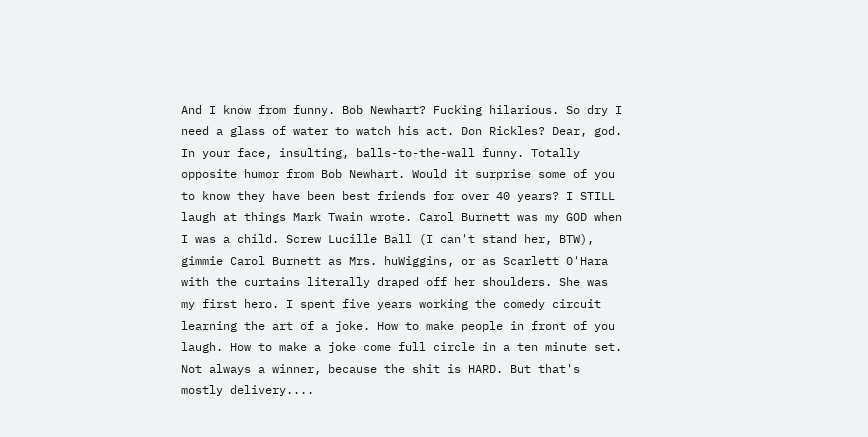And I know from funny. Bob Newhart? Fucking hilarious. So dry I need a glass of water to watch his act. Don Rickles? Dear, god. In your face, insulting, balls-to-the-wall funny. Totally opposite humor from Bob Newhart. Would it surprise some of you to know they have been best friends for over 40 years? I STILL laugh at things Mark Twain wrote. Carol Burnett was my GOD when I was a child. Screw Lucille Ball (I can't stand her, BTW), gimmie Carol Burnett as Mrs. huWiggins, or as Scarlett O'Hara with the curtains literally draped off her shoulders. She was my first hero. I spent five years working the comedy circuit learning the art of a joke. How to make people in front of you laugh. How to make a joke come full circle in a ten minute set. Not always a winner, because the shit is HARD. But that's mostly delivery....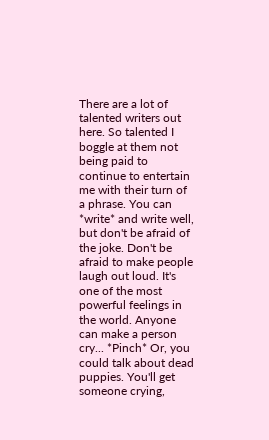There are a lot of talented writers out here. So talented I boggle at them not being paid to continue to entertain me with their turn of a phrase. You can *write* and write well, but don't be afraid of the joke. Don't be afraid to make people laugh out loud. It's one of the most powerful feelings in the world. Anyone can make a person cry... *Pinch* Or, you could talk about dead puppies. You'll get someone crying,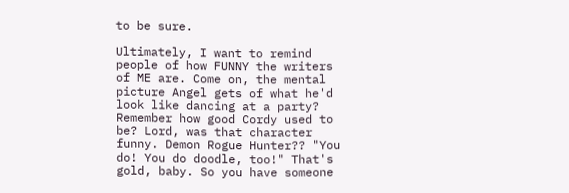to be sure.

Ultimately, I want to remind people of how FUNNY the writers of ME are. Come on, the mental picture Angel gets of what he'd look like dancing at a party? Remember how good Cordy used to be? Lord, was that character funny. Demon Rogue Hunter?? "You do! You do doodle, too!" That's gold, baby. So you have someone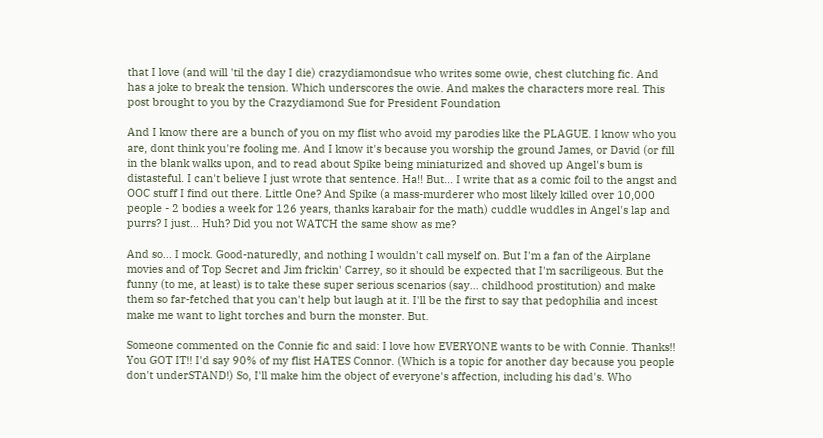that I love (and will 'til the day I die) crazydiamondsue who writes some owie, chest clutching fic. And has a joke to break the tension. Which underscores the owie. And makes the characters more real. This post brought to you by the Crazydiamond Sue for President Foundation

And I know there are a bunch of you on my flist who avoid my parodies like the PLAGUE. I know who you are, dont think you're fooling me. And I know it's because you worship the ground James, or David (or fill in the blank walks upon, and to read about Spike being miniaturized and shoved up Angel's bum is distasteful. I can't believe I just wrote that sentence. Ha!! But... I write that as a comic foil to the angst and OOC stuff I find out there. Little One? And Spike (a mass-murderer who most likely killed over 10,000 people - 2 bodies a week for 126 years, thanks karabair for the math) cuddle wuddles in Angel's lap and purrs? I just... Huh? Did you not WATCH the same show as me?

And so... I mock. Good-naturedly, and nothing I wouldn't call myself on. But I'm a fan of the Airplane movies and of Top Secret and Jim frickin' Carrey, so it should be expected that I'm sacriligeous. But the funny (to me, at least) is to take these super serious scenarios (say... childhood prostitution) and make them so far-fetched that you can't help but laugh at it. I'll be the first to say that pedophilia and incest make me want to light torches and burn the monster. But.

Someone commented on the Connie fic and said: I love how EVERYONE wants to be with Connie. Thanks!! You GOT IT!! I'd say 90% of my flist HATES Connor. (Which is a topic for another day because you people don't underSTAND!) So, I'll make him the object of everyone's affection, including his dad's. Who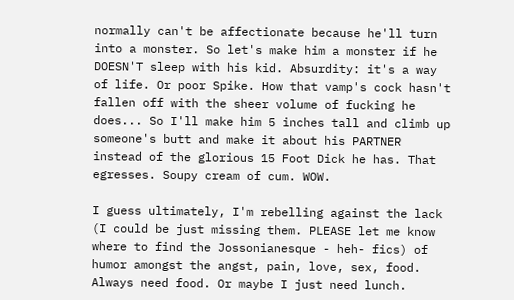normally can't be affectionate because he'll turn into a monster. So let's make him a monster if he DOESN'T sleep with his kid. Absurdity: it's a way of life. Or poor Spike. How that vamp's cock hasn't fallen off with the sheer volume of fucking he does... So I'll make him 5 inches tall and climb up someone's butt and make it about his PARTNER instead of the glorious 15 Foot Dick he has. That egresses. Soupy cream of cum. WOW.

I guess ultimately, I'm rebelling against the lack (I could be just missing them. PLEASE let me know where to find the Jossonianesque - heh- fics) of humor amongst the angst, pain, love, sex, food. Always need food. Or maybe I just need lunch.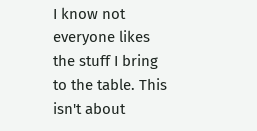I know not everyone likes the stuff I bring to the table. This isn't about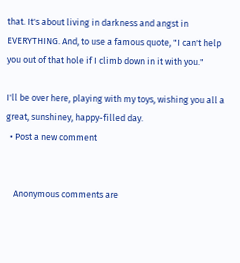that. It's about living in darkness and angst in EVERYTHING. And, to use a famous quote, "I can't help you out of that hole if I climb down in it with you."

I'll be over here, playing with my toys, wishing you all a great, sunshiney, happy-filled day.
  • Post a new comment


    Anonymous comments are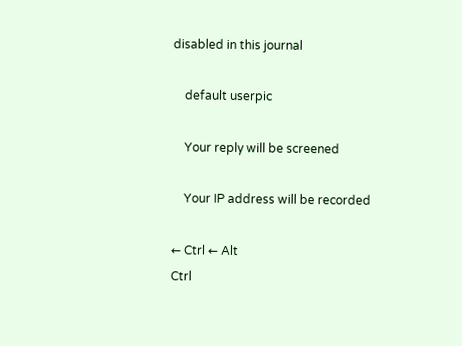disabled in this journal

    default userpic

    Your reply will be screened

    Your IP address will be recorded

← Ctrl ← Alt
Ctrl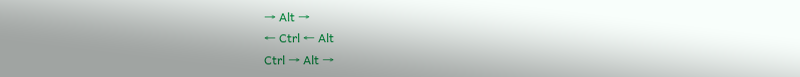→ Alt →
← Ctrl ← Alt
Ctrl → Alt →